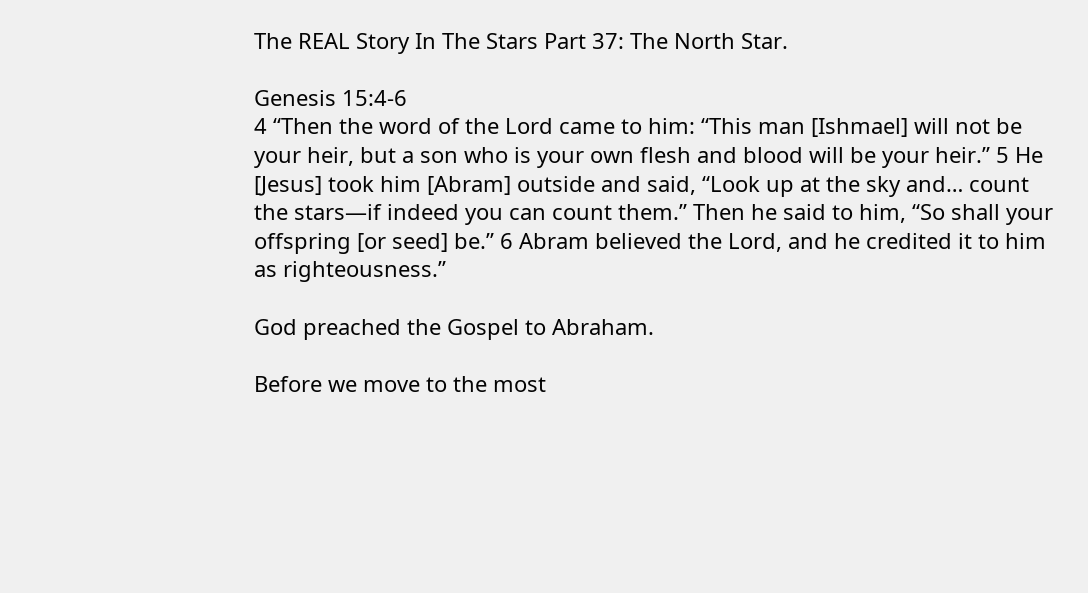The REAL Story In The Stars Part 37: The North Star.

Genesis 15:4-6
4 “Then the word of the Lord came to him: “This man [Ishmael] will not be your heir, but a son who is your own flesh and blood will be your heir.” 5 He [Jesus] took him [Abram] outside and said, “Look up at the sky and… count the stars—if indeed you can count them.” Then he said to him, “So shall your offspring [or seed] be.” 6 Abram believed the Lord, and he credited it to him as righteousness.”

God preached the Gospel to Abraham.

Before we move to the most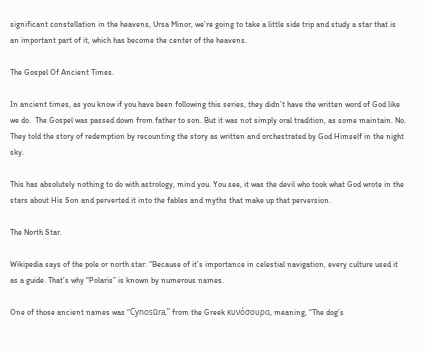significant constellation in the heavens, Ursa Minor, we’re going to take a little side trip and study a star that is an important part of it, which has become the center of the heavens.

The Gospel Of Ancient Times.

In ancient times, as you know if you have been following this series, they didn’t have the written word of God like we do.  The Gospel was passed down from father to son. But it was not simply oral tradition, as some maintain. No. They told the story of redemption by recounting the story as written and orchestrated by God Himself in the night sky.

This has absolutely nothing to do with astrology, mind you. You see, it was the devil who took what God wrote in the stars about His Son and perverted it into the fables and myths that make up that perversion.

The North Star.

Wikipedia says of the pole or north star: “Because of it’s importance in celestial navigation, every culture used it as a guide. That’s why “Polaris” is known by numerous names.

One of those ancient names was “Cynosūra,” from the Greek κυνόσουρα, meaning, “The dog’s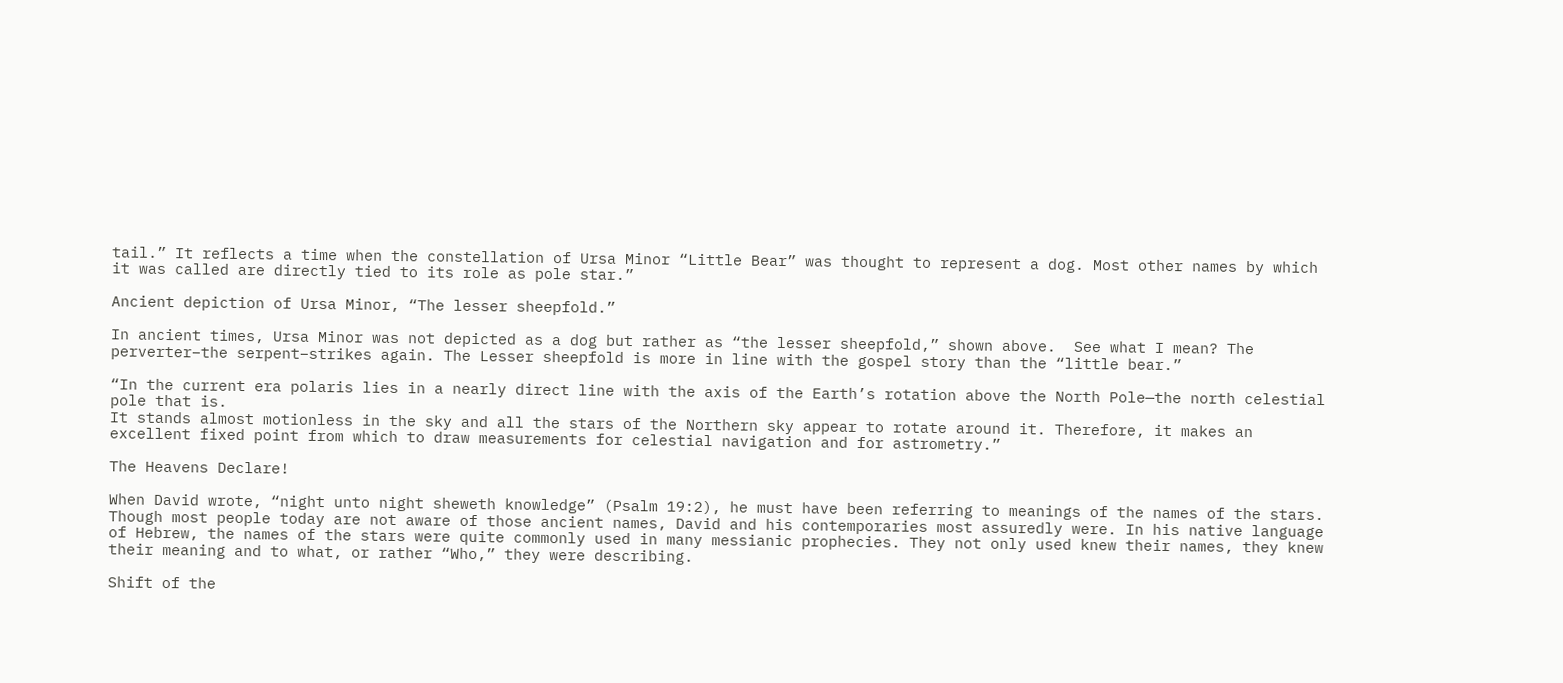tail.” It reflects a time when the constellation of Ursa Minor “Little Bear” was thought to represent a dog. Most other names by which it was called are directly tied to its role as pole star.”

Ancient depiction of Ursa Minor, “The lesser sheepfold.”

In ancient times, Ursa Minor was not depicted as a dog but rather as “the lesser sheepfold,” shown above.  See what I mean? The perverter–the serpent–strikes again. The Lesser sheepfold is more in line with the gospel story than the “little bear.”

“In the current era polaris lies in a nearly direct line with the axis of the Earth’s rotation above the North Pole—the north celestial pole that is.
It stands almost motionless in the sky and all the stars of the Northern sky appear to rotate around it. Therefore, it makes an excellent fixed point from which to draw measurements for celestial navigation and for astrometry.”

The Heavens Declare!

When David wrote, “night unto night sheweth knowledge” (Psalm 19:2), he must have been referring to meanings of the names of the stars. Though most people today are not aware of those ancient names, David and his contemporaries most assuredly were. In his native language of Hebrew, the names of the stars were quite commonly used in many messianic prophecies. They not only used knew their names, they knew their meaning and to what, or rather “Who,” they were describing.

Shift of the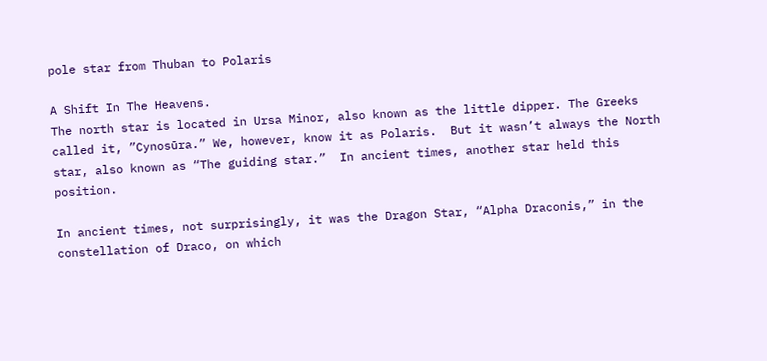pole star from Thuban to Polaris

A Shift In The Heavens.
The north star is located in Ursa Minor, also known as the little dipper. The Greeks called it, ”Cynosūra.” We, however, know it as Polaris.  But it wasn’t always the North star, also known as “The guiding star.”  In ancient times, another star held this position.

In ancient times, not surprisingly, it was the Dragon Star, “Alpha Draconis,” in the constellation of Draco, on which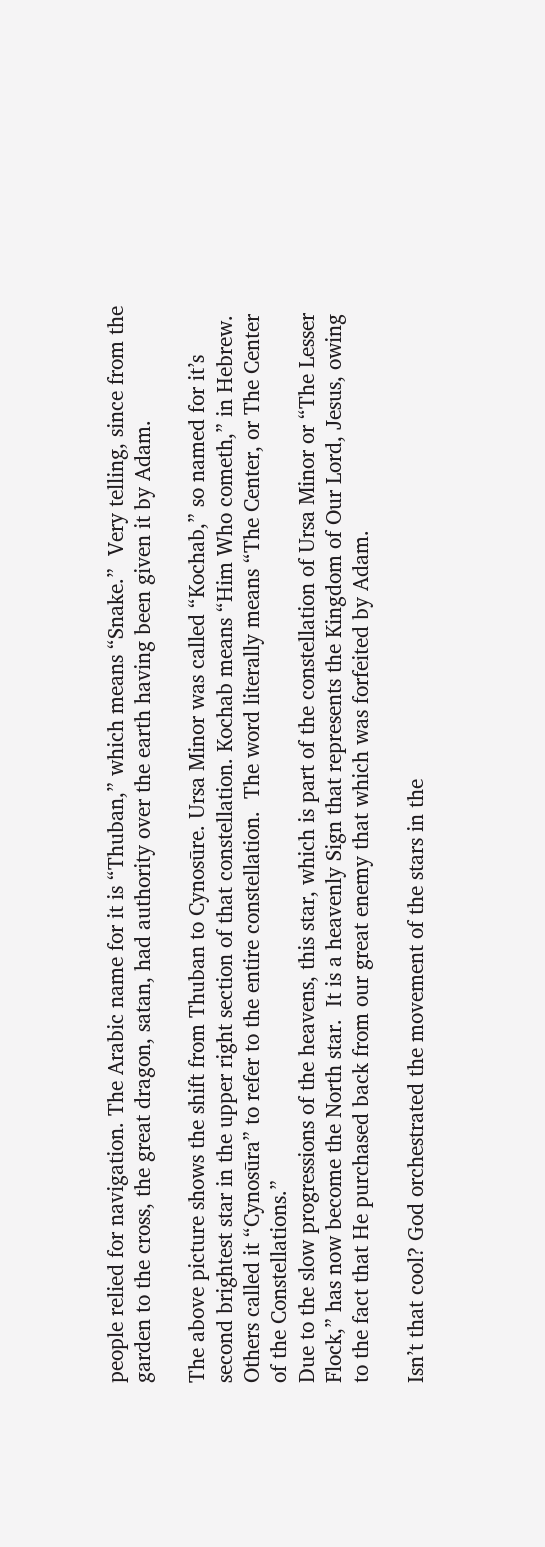people relied for navigation. The Arabic name for it is “Thuban,” which means “Snake.”  Very telling, since from the garden to the cross, the great dragon, satan, had authority over the earth having been given it by Adam.

The above picture shows the shift from Thuban to Cynosūre. Ursa Minor was called “Kochab,” so named for it’s second brightest star in the upper right section of that constellation. Kochab means “Him Who cometh,” in Hebrew. Others called it “Cynosūra” to refer to the entire constellation.  The word literally means “The Center, or The Center of the Constellations.”
Due to the slow progressions of the heavens, this star, which is part of the constellation of Ursa Minor or “The Lesser Flock,” has now become the North star.  It is a heavenly Sign that represents the Kingdom of Our Lord, Jesus, owing to the fact that He purchased back from our great enemy that which was forfeited by Adam.

Isn’t that cool? God orchestrated the movement of the stars in the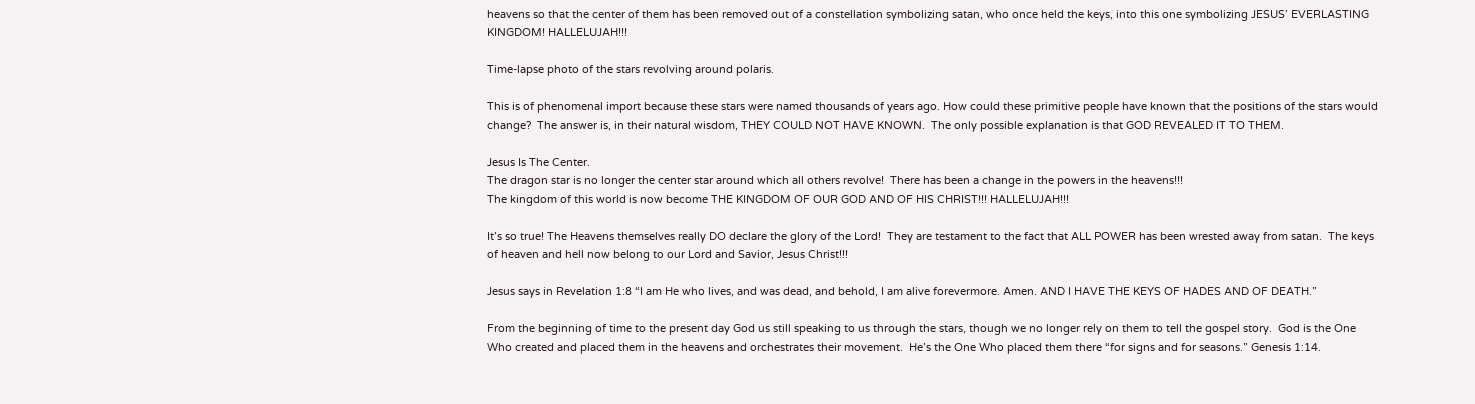heavens so that the center of them has been removed out of a constellation symbolizing satan, who once held the keys, into this one symbolizing JESUS’ EVERLASTING KINGDOM! HALLELUJAH!!!

Time-lapse photo of the stars revolving around polaris.

This is of phenomenal import because these stars were named thousands of years ago. How could these primitive people have known that the positions of the stars would change?  The answer is, in their natural wisdom, THEY COULD NOT HAVE KNOWN.  The only possible explanation is that GOD REVEALED IT TO THEM.

Jesus Is The Center.
The dragon star is no longer the center star around which all others revolve!  There has been a change in the powers in the heavens!!!
The kingdom of this world is now become THE KINGDOM OF OUR GOD AND OF HIS CHRIST!!! HALLELUJAH!!!

It’s so true! The Heavens themselves really DO declare the glory of the Lord!  They are testament to the fact that ALL POWER has been wrested away from satan.  The keys of heaven and hell now belong to our Lord and Savior, Jesus Christ!!!

Jesus says in Revelation 1:8 “I am He who lives, and was dead, and behold, I am alive forevermore. Amen. AND I HAVE THE KEYS OF HADES AND OF DEATH.”

From the beginning of time to the present day God us still speaking to us through the stars, though we no longer rely on them to tell the gospel story.  God is the One Who created and placed them in the heavens and orchestrates their movement.  He’s the One Who placed them there “for signs and for seasons.” Genesis 1:14.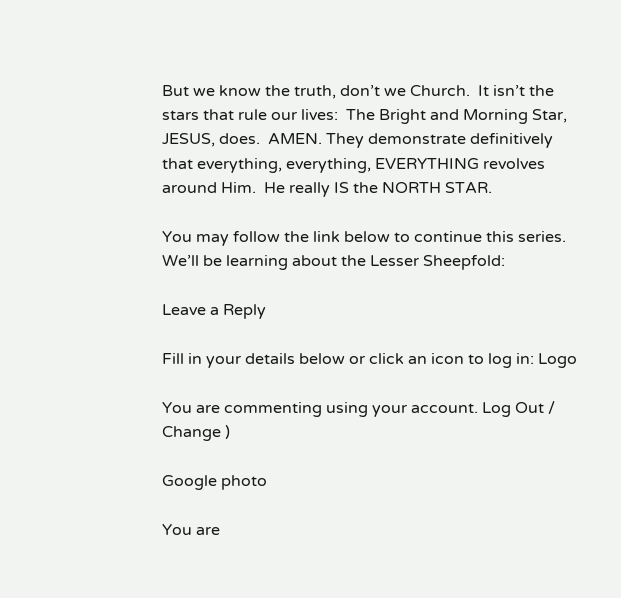But we know the truth, don’t we Church.  It isn’t the stars that rule our lives:  The Bright and Morning Star, JESUS, does.  AMEN. They demonstrate definitively that everything, everything, EVERYTHING revolves around Him.  He really IS the NORTH STAR.

You may follow the link below to continue this series. We’ll be learning about the Lesser Sheepfold:

Leave a Reply

Fill in your details below or click an icon to log in: Logo

You are commenting using your account. Log Out /  Change )

Google photo

You are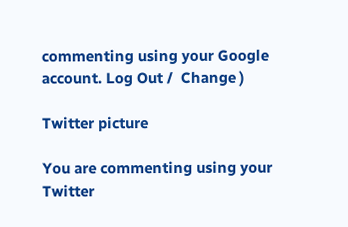commenting using your Google account. Log Out /  Change )

Twitter picture

You are commenting using your Twitter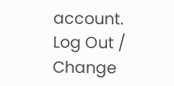account. Log Out /  Change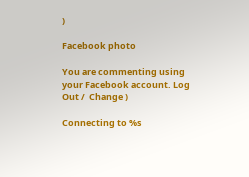)

Facebook photo

You are commenting using your Facebook account. Log Out /  Change )

Connecting to %s